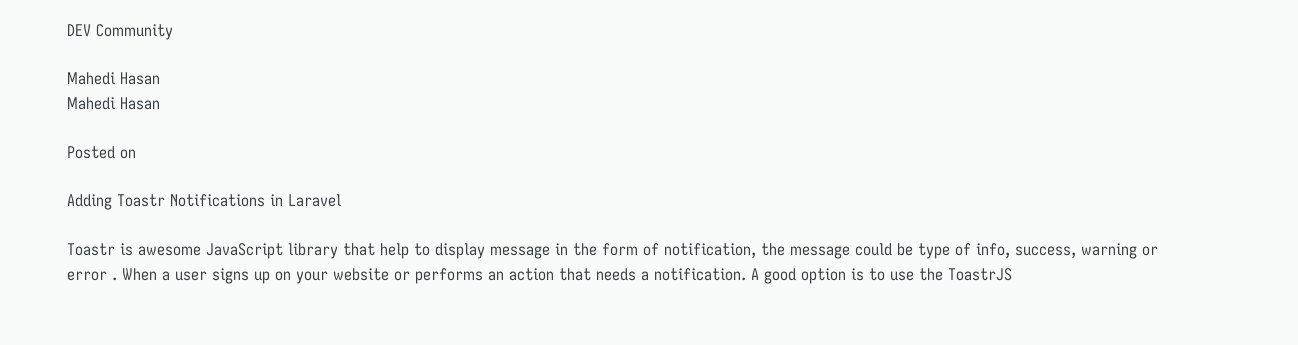DEV Community

Mahedi Hasan
Mahedi Hasan

Posted on

Adding Toastr Notifications in Laravel

Toastr is awesome JavaScript library that help to display message in the form of notification, the message could be type of info, success, warning or error . When a user signs up on your website or performs an action that needs a notification. A good option is to use the ToastrJS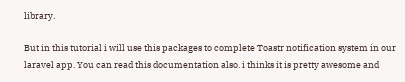library.

But in this tutorial i will use this packages to complete Toastr notification system in our laravel app. You can read this documentation also. i thinks it is pretty awesome and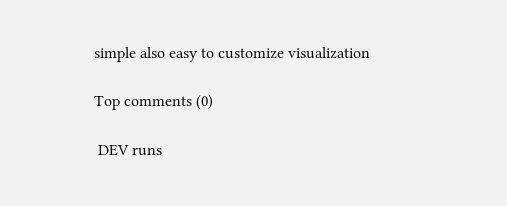simple also easy to customize visualization

Top comments (0)

 DEV runs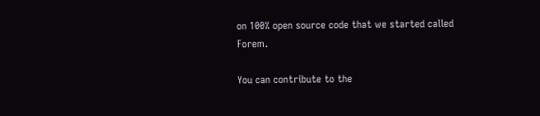on 100% open source code that we started called Forem.

You can contribute to the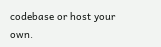codebase or host your own.